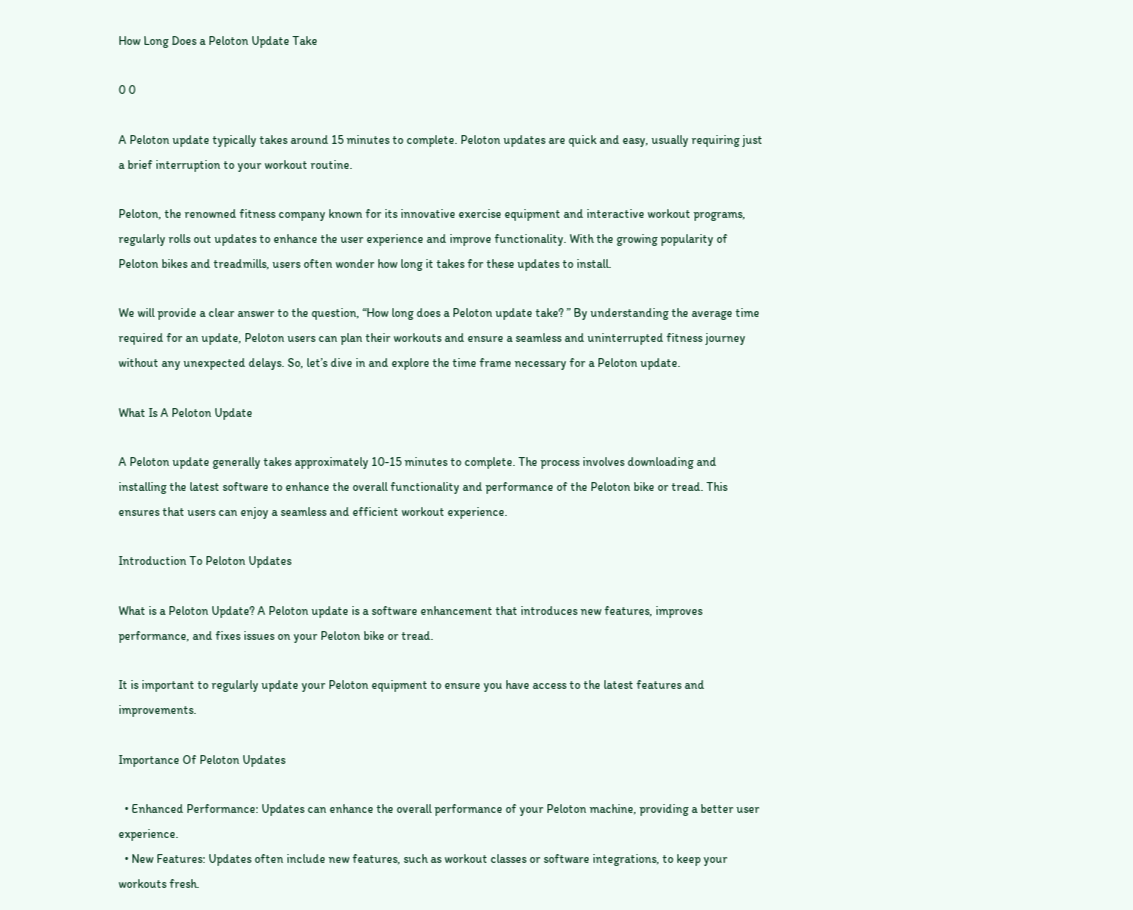How Long Does a Peloton Update Take

0 0

A Peloton update typically takes around 15 minutes to complete. Peloton updates are quick and easy, usually requiring just a brief interruption to your workout routine.

Peloton, the renowned fitness company known for its innovative exercise equipment and interactive workout programs, regularly rolls out updates to enhance the user experience and improve functionality. With the growing popularity of Peloton bikes and treadmills, users often wonder how long it takes for these updates to install.

We will provide a clear answer to the question, “How long does a Peloton update take? ” By understanding the average time required for an update, Peloton users can plan their workouts and ensure a seamless and uninterrupted fitness journey without any unexpected delays. So, let’s dive in and explore the time frame necessary for a Peloton update.

What Is A Peloton Update

A Peloton update generally takes approximately 10-15 minutes to complete. The process involves downloading and installing the latest software to enhance the overall functionality and performance of the Peloton bike or tread. This ensures that users can enjoy a seamless and efficient workout experience.

Introduction To Peloton Updates

What is a Peloton Update? A Peloton update is a software enhancement that introduces new features, improves performance, and fixes issues on your Peloton bike or tread.

It is important to regularly update your Peloton equipment to ensure you have access to the latest features and improvements.

Importance Of Peloton Updates

  • Enhanced Performance: Updates can enhance the overall performance of your Peloton machine, providing a better user experience.
  • New Features: Updates often include new features, such as workout classes or software integrations, to keep your workouts fresh.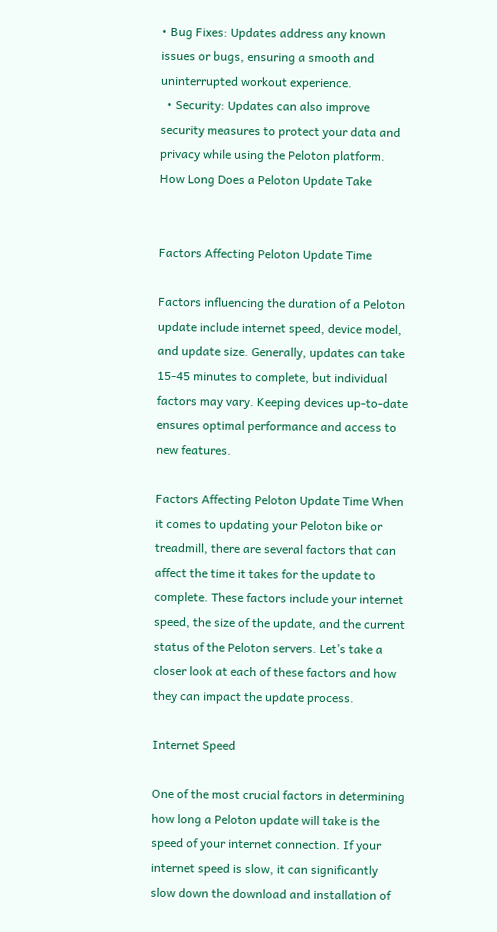• Bug Fixes: Updates address any known issues or bugs, ensuring a smooth and uninterrupted workout experience.
  • Security: Updates can also improve security measures to protect your data and privacy while using the Peloton platform.
How Long Does a Peloton Update Take


Factors Affecting Peloton Update Time

Factors influencing the duration of a Peloton update include internet speed, device model, and update size. Generally, updates can take 15-45 minutes to complete, but individual factors may vary. Keeping devices up-to-date ensures optimal performance and access to new features.

Factors Affecting Peloton Update Time When it comes to updating your Peloton bike or treadmill, there are several factors that can affect the time it takes for the update to complete. These factors include your internet speed, the size of the update, and the current status of the Peloton servers. Let’s take a closer look at each of these factors and how they can impact the update process.

Internet Speed

One of the most crucial factors in determining how long a Peloton update will take is the speed of your internet connection. If your internet speed is slow, it can significantly slow down the download and installation of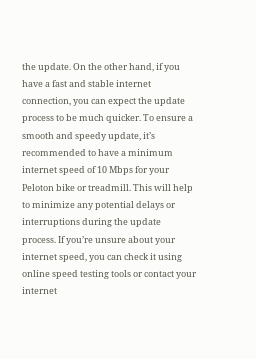the update. On the other hand, if you have a fast and stable internet connection, you can expect the update process to be much quicker. To ensure a smooth and speedy update, it’s recommended to have a minimum internet speed of 10 Mbps for your Peloton bike or treadmill. This will help to minimize any potential delays or interruptions during the update process. If you’re unsure about your internet speed, you can check it using online speed testing tools or contact your internet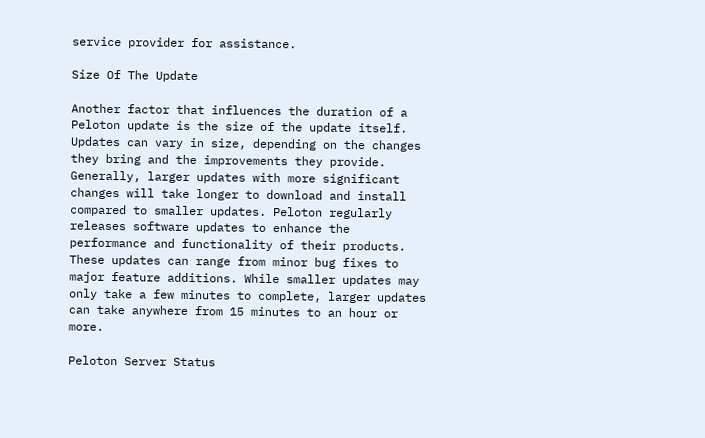service provider for assistance.

Size Of The Update

Another factor that influences the duration of a Peloton update is the size of the update itself. Updates can vary in size, depending on the changes they bring and the improvements they provide. Generally, larger updates with more significant changes will take longer to download and install compared to smaller updates. Peloton regularly releases software updates to enhance the performance and functionality of their products. These updates can range from minor bug fixes to major feature additions. While smaller updates may only take a few minutes to complete, larger updates can take anywhere from 15 minutes to an hour or more.

Peloton Server Status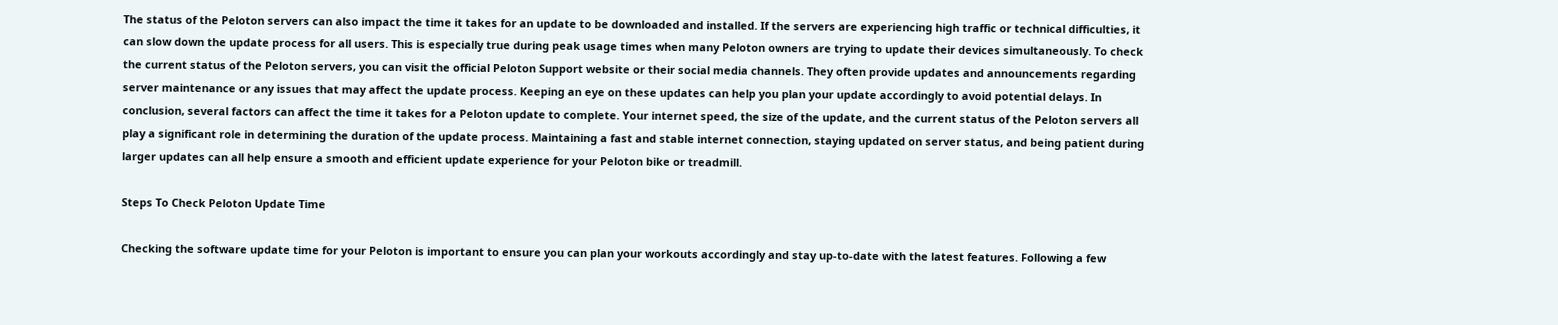The status of the Peloton servers can also impact the time it takes for an update to be downloaded and installed. If the servers are experiencing high traffic or technical difficulties, it can slow down the update process for all users. This is especially true during peak usage times when many Peloton owners are trying to update their devices simultaneously. To check the current status of the Peloton servers, you can visit the official Peloton Support website or their social media channels. They often provide updates and announcements regarding server maintenance or any issues that may affect the update process. Keeping an eye on these updates can help you plan your update accordingly to avoid potential delays. In conclusion, several factors can affect the time it takes for a Peloton update to complete. Your internet speed, the size of the update, and the current status of the Peloton servers all play a significant role in determining the duration of the update process. Maintaining a fast and stable internet connection, staying updated on server status, and being patient during larger updates can all help ensure a smooth and efficient update experience for your Peloton bike or treadmill.

Steps To Check Peloton Update Time

Checking the software update time for your Peloton is important to ensure you can plan your workouts accordingly and stay up-to-date with the latest features. Following a few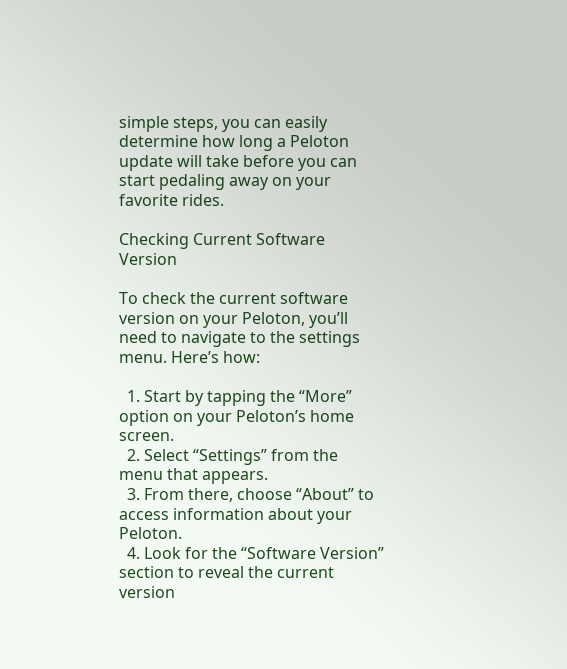simple steps, you can easily determine how long a Peloton update will take before you can start pedaling away on your favorite rides.

Checking Current Software Version

To check the current software version on your Peloton, you’ll need to navigate to the settings menu. Here’s how:

  1. Start by tapping the “More” option on your Peloton’s home screen.
  2. Select “Settings” from the menu that appears.
  3. From there, choose “About” to access information about your Peloton.
  4. Look for the “Software Version” section to reveal the current version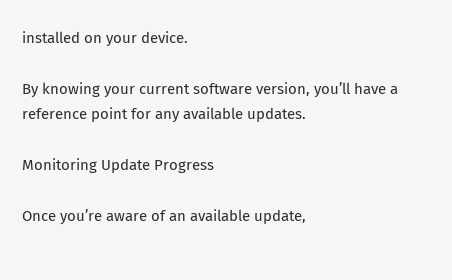installed on your device.

By knowing your current software version, you’ll have a reference point for any available updates.

Monitoring Update Progress

Once you’re aware of an available update,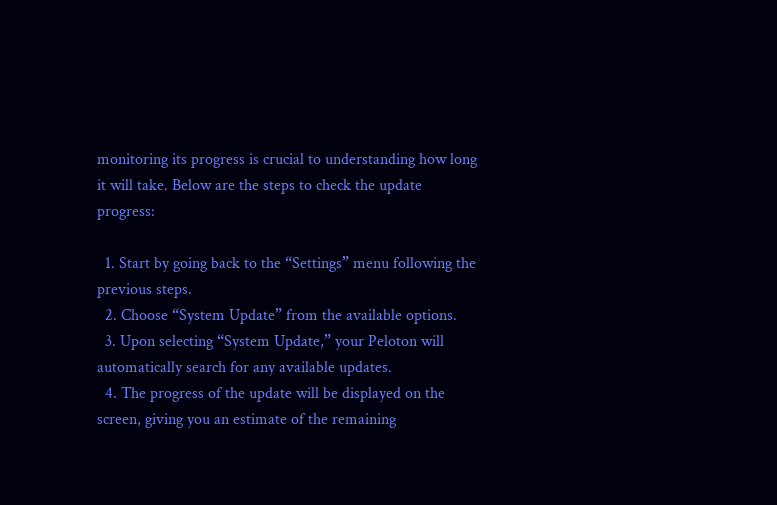monitoring its progress is crucial to understanding how long it will take. Below are the steps to check the update progress:

  1. Start by going back to the “Settings” menu following the previous steps.
  2. Choose “System Update” from the available options.
  3. Upon selecting “System Update,” your Peloton will automatically search for any available updates.
  4. The progress of the update will be displayed on the screen, giving you an estimate of the remaining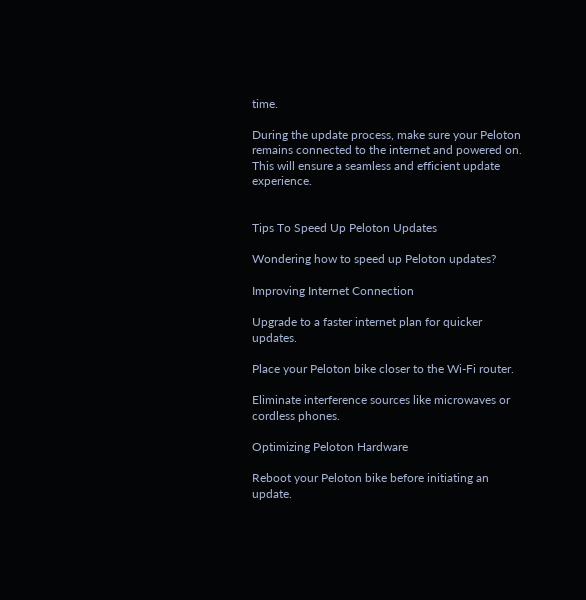time.

During the update process, make sure your Peloton remains connected to the internet and powered on. This will ensure a seamless and efficient update experience.


Tips To Speed Up Peloton Updates

Wondering how to speed up Peloton updates?

Improving Internet Connection

Upgrade to a faster internet plan for quicker updates.

Place your Peloton bike closer to the Wi-Fi router.

Eliminate interference sources like microwaves or cordless phones.

Optimizing Peloton Hardware

Reboot your Peloton bike before initiating an update.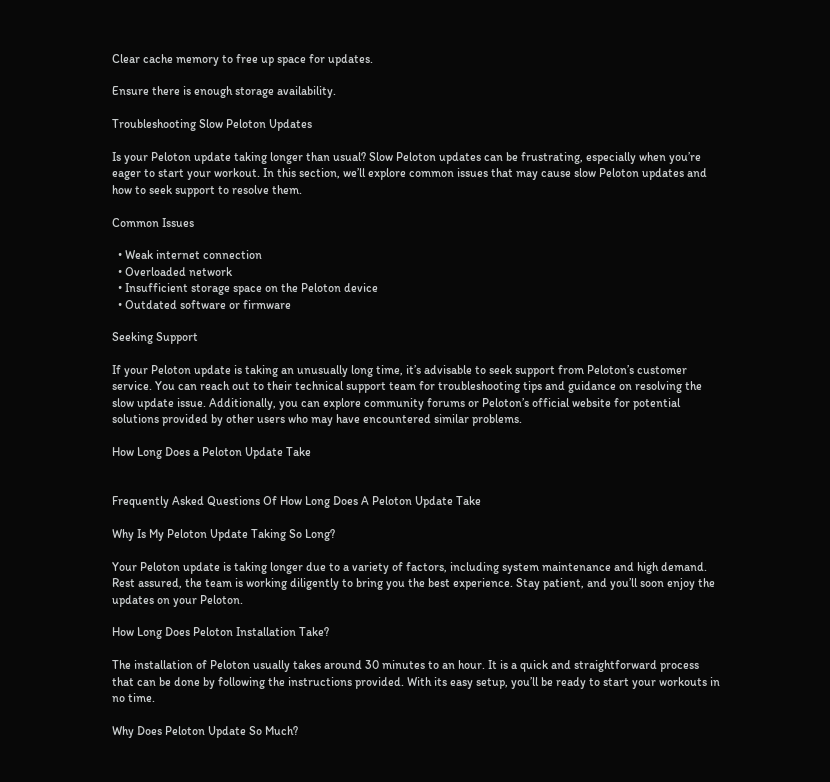Clear cache memory to free up space for updates.

Ensure there is enough storage availability.

Troubleshooting Slow Peloton Updates

Is your Peloton update taking longer than usual? Slow Peloton updates can be frustrating, especially when you’re eager to start your workout. In this section, we’ll explore common issues that may cause slow Peloton updates and how to seek support to resolve them.

Common Issues

  • Weak internet connection
  • Overloaded network
  • Insufficient storage space on the Peloton device
  • Outdated software or firmware

Seeking Support

If your Peloton update is taking an unusually long time, it’s advisable to seek support from Peloton’s customer service. You can reach out to their technical support team for troubleshooting tips and guidance on resolving the slow update issue. Additionally, you can explore community forums or Peloton’s official website for potential solutions provided by other users who may have encountered similar problems.

How Long Does a Peloton Update Take


Frequently Asked Questions Of How Long Does A Peloton Update Take

Why Is My Peloton Update Taking So Long?

Your Peloton update is taking longer due to a variety of factors, including system maintenance and high demand. Rest assured, the team is working diligently to bring you the best experience. Stay patient, and you’ll soon enjoy the updates on your Peloton.

How Long Does Peloton Installation Take?

The installation of Peloton usually takes around 30 minutes to an hour. It is a quick and straightforward process that can be done by following the instructions provided. With its easy setup, you’ll be ready to start your workouts in no time.

Why Does Peloton Update So Much?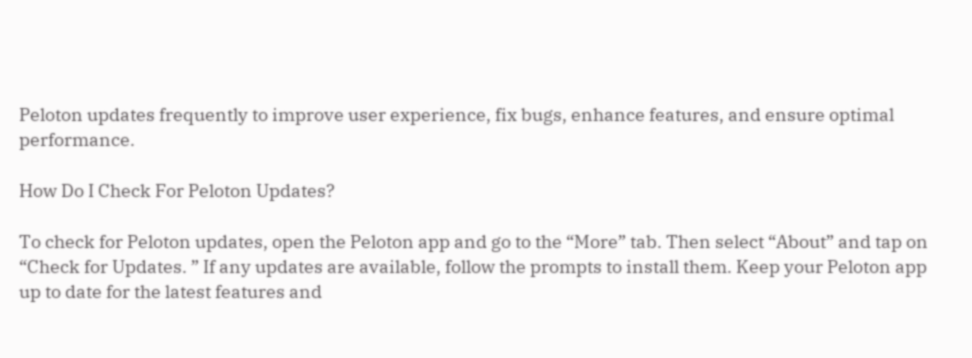Peloton updates frequently to improve user experience, fix bugs, enhance features, and ensure optimal performance.

How Do I Check For Peloton Updates?

To check for Peloton updates, open the Peloton app and go to the “More” tab. Then select “About” and tap on “Check for Updates. ” If any updates are available, follow the prompts to install them. Keep your Peloton app up to date for the latest features and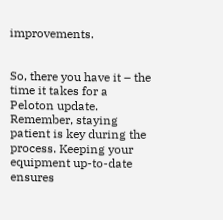improvements.


So, there you have it – the time it takes for a Peloton update. Remember, staying patient is key during the process. Keeping your equipment up-to-date ensures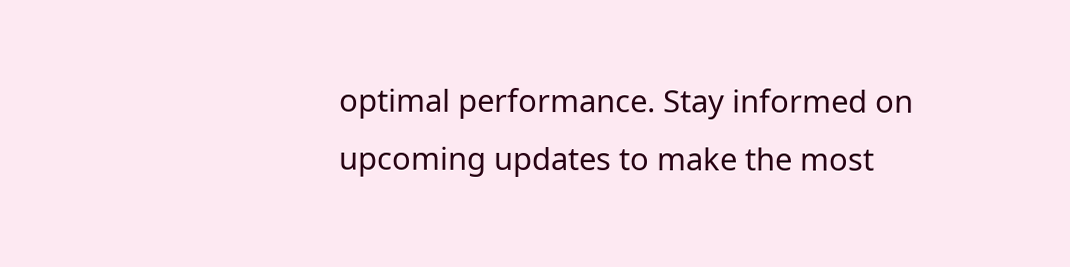optimal performance. Stay informed on upcoming updates to make the most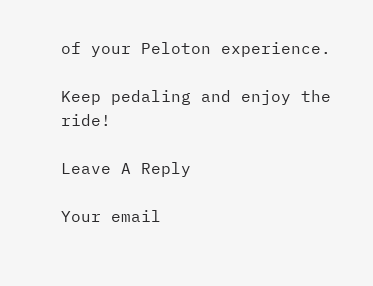of your Peloton experience.

Keep pedaling and enjoy the ride!

Leave A Reply

Your email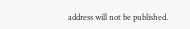address will not be published.